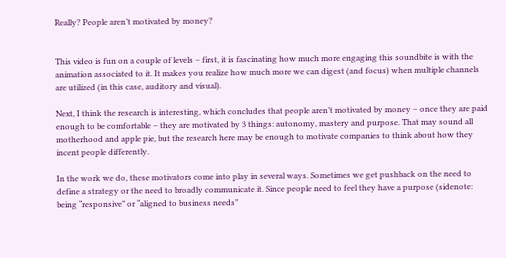Really? People aren’t motivated by money?


This video is fun on a couple of levels – first, it is fascinating how much more engaging this soundbite is with the animation associated to it. It makes you realize how much more we can digest (and focus) when multiple channels are utilized (in this case, auditory and visual).

Next, I think the research is interesting, which concludes that people aren’t motivated by money – once they are paid enough to be comfortable – they are motivated by 3 things: autonomy, mastery and purpose. That may sound all motherhood and apple pie, but the research here may be enough to motivate companies to think about how they incent people differently.

In the work we do, these motivators come into play in several ways. Sometimes we get pushback on the need to define a strategy or the need to broadly communicate it. Since people need to feel they have a purpose (sidenote: being “responsive” or “aligned to business needs”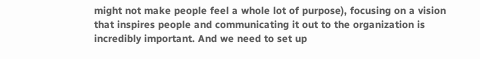might not make people feel a whole lot of purpose), focusing on a vision that inspires people and communicating it out to the organization is incredibly important. And we need to set up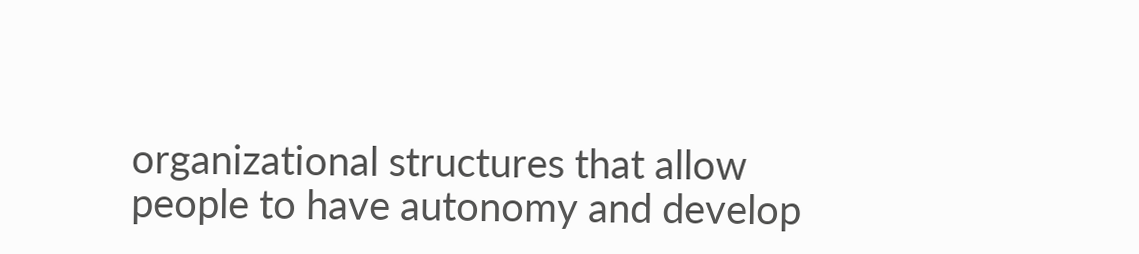organizational structures that allow people to have autonomy and develop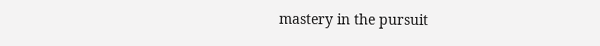mastery in the pursuit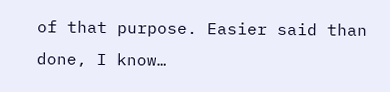of that purpose. Easier said than done, I know…